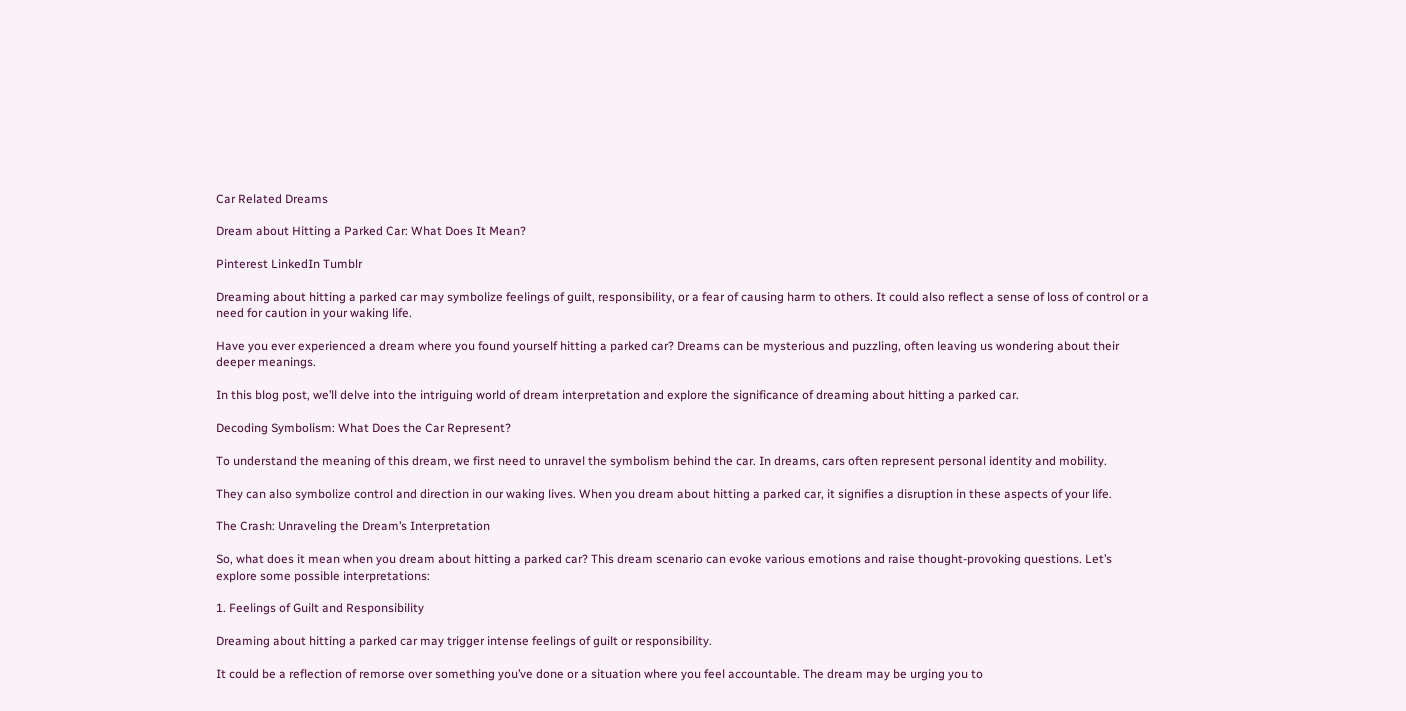Car Related Dreams

Dream about Hitting a Parked Car: What Does It Mean?

Pinterest LinkedIn Tumblr

Dreaming about hitting a parked car may symbolize feelings of guilt, responsibility, or a fear of causing harm to others. It could also reflect a sense of loss of control or a need for caution in your waking life.

Have you ever experienced a dream where you found yourself hitting a parked car? Dreams can be mysterious and puzzling, often leaving us wondering about their deeper meanings.

In this blog post, we’ll delve into the intriguing world of dream interpretation and explore the significance of dreaming about hitting a parked car.

Decoding Symbolism: What Does the Car Represent?

To understand the meaning of this dream, we first need to unravel the symbolism behind the car. In dreams, cars often represent personal identity and mobility.

They can also symbolize control and direction in our waking lives. When you dream about hitting a parked car, it signifies a disruption in these aspects of your life.

The Crash: Unraveling the Dream’s Interpretation

So, what does it mean when you dream about hitting a parked car? This dream scenario can evoke various emotions and raise thought-provoking questions. Let’s explore some possible interpretations:

1. Feelings of Guilt and Responsibility

Dreaming about hitting a parked car may trigger intense feelings of guilt or responsibility.

It could be a reflection of remorse over something you’ve done or a situation where you feel accountable. The dream may be urging you to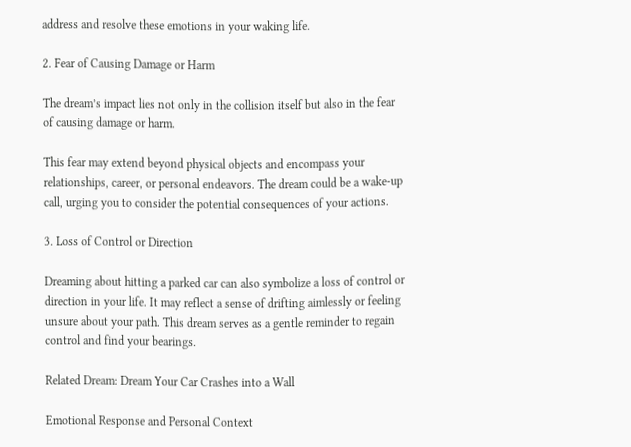address and resolve these emotions in your waking life.

2. Fear of Causing Damage or Harm

The dream’s impact lies not only in the collision itself but also in the fear of causing damage or harm.

This fear may extend beyond physical objects and encompass your relationships, career, or personal endeavors. The dream could be a wake-up call, urging you to consider the potential consequences of your actions.

3. Loss of Control or Direction

Dreaming about hitting a parked car can also symbolize a loss of control or direction in your life. It may reflect a sense of drifting aimlessly or feeling unsure about your path. This dream serves as a gentle reminder to regain control and find your bearings.

Related Dream: Dream Your Car Crashes into a Wall

Emotional Response and Personal Context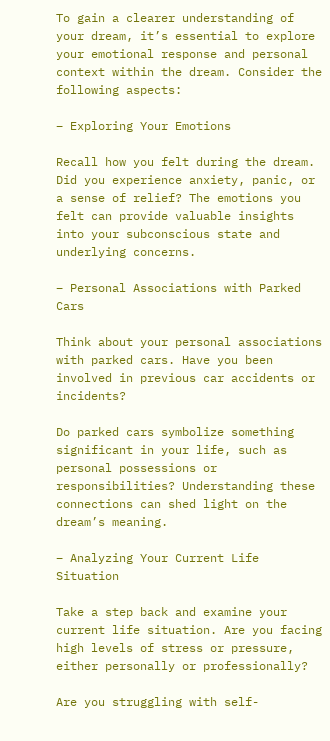To gain a clearer understanding of your dream, it’s essential to explore your emotional response and personal context within the dream. Consider the following aspects:

– Exploring Your Emotions

Recall how you felt during the dream. Did you experience anxiety, panic, or a sense of relief? The emotions you felt can provide valuable insights into your subconscious state and underlying concerns.

– Personal Associations with Parked Cars

Think about your personal associations with parked cars. Have you been involved in previous car accidents or incidents?

Do parked cars symbolize something significant in your life, such as personal possessions or responsibilities? Understanding these connections can shed light on the dream’s meaning.

– Analyzing Your Current Life Situation

Take a step back and examine your current life situation. Are you facing high levels of stress or pressure, either personally or professionally?

Are you struggling with self-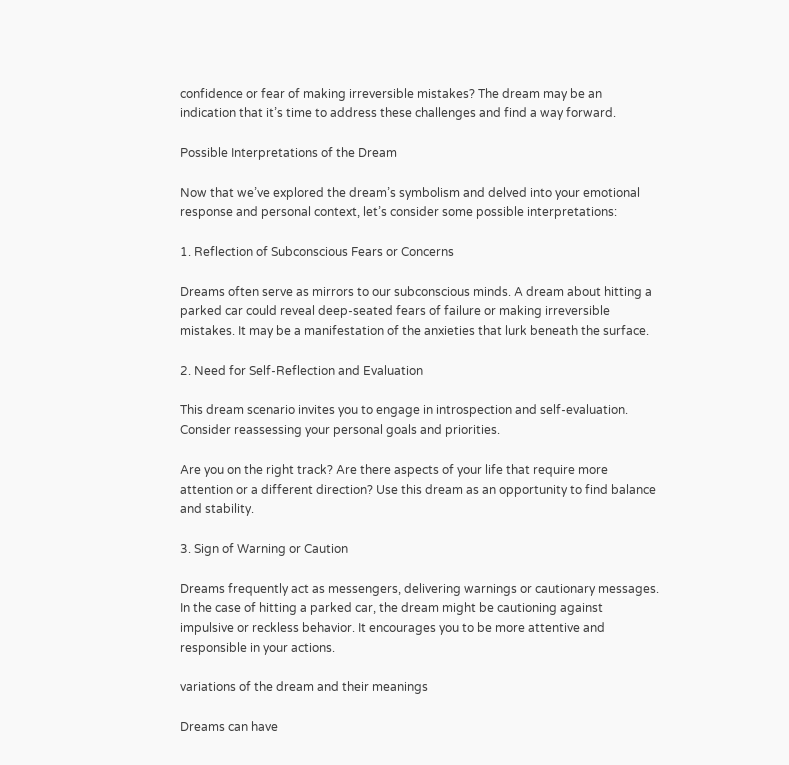confidence or fear of making irreversible mistakes? The dream may be an indication that it’s time to address these challenges and find a way forward.

Possible Interpretations of the Dream

Now that we’ve explored the dream’s symbolism and delved into your emotional response and personal context, let’s consider some possible interpretations:

1. Reflection of Subconscious Fears or Concerns

Dreams often serve as mirrors to our subconscious minds. A dream about hitting a parked car could reveal deep-seated fears of failure or making irreversible mistakes. It may be a manifestation of the anxieties that lurk beneath the surface.

2. Need for Self-Reflection and Evaluation

This dream scenario invites you to engage in introspection and self-evaluation. Consider reassessing your personal goals and priorities.

Are you on the right track? Are there aspects of your life that require more attention or a different direction? Use this dream as an opportunity to find balance and stability.

3. Sign of Warning or Caution

Dreams frequently act as messengers, delivering warnings or cautionary messages. In the case of hitting a parked car, the dream might be cautioning against impulsive or reckless behavior. It encourages you to be more attentive and responsible in your actions.

variations of the dream and their meanings

Dreams can have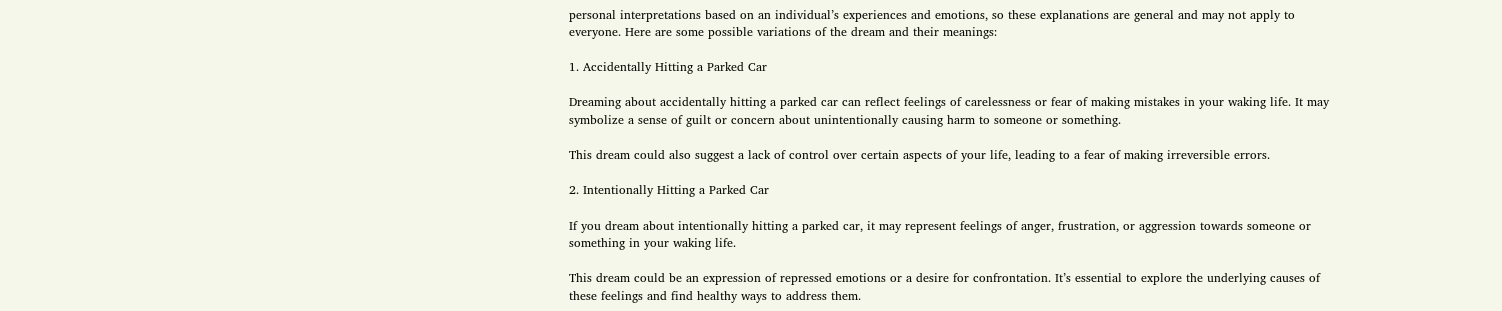personal interpretations based on an individual’s experiences and emotions, so these explanations are general and may not apply to everyone. Here are some possible variations of the dream and their meanings:

1. Accidentally Hitting a Parked Car

Dreaming about accidentally hitting a parked car can reflect feelings of carelessness or fear of making mistakes in your waking life. It may symbolize a sense of guilt or concern about unintentionally causing harm to someone or something.

This dream could also suggest a lack of control over certain aspects of your life, leading to a fear of making irreversible errors.

2. Intentionally Hitting a Parked Car

If you dream about intentionally hitting a parked car, it may represent feelings of anger, frustration, or aggression towards someone or something in your waking life.

This dream could be an expression of repressed emotions or a desire for confrontation. It’s essential to explore the underlying causes of these feelings and find healthy ways to address them.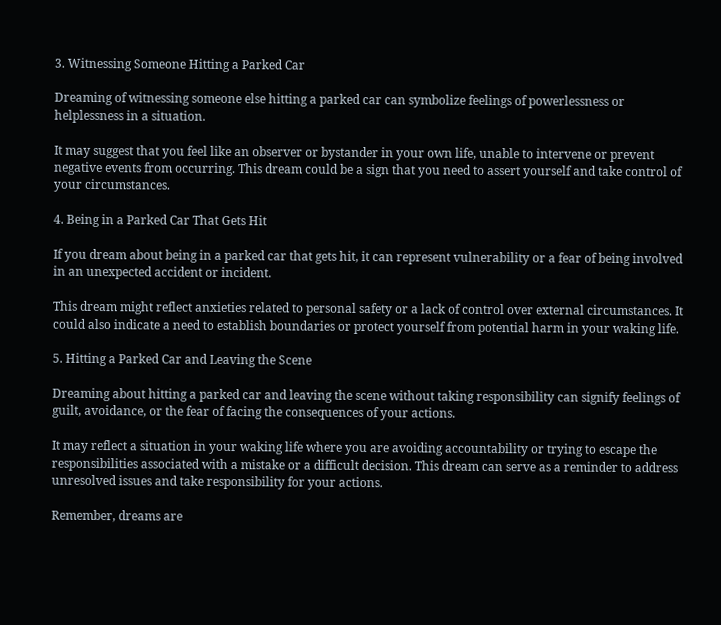3. Witnessing Someone Hitting a Parked Car

Dreaming of witnessing someone else hitting a parked car can symbolize feelings of powerlessness or helplessness in a situation.

It may suggest that you feel like an observer or bystander in your own life, unable to intervene or prevent negative events from occurring. This dream could be a sign that you need to assert yourself and take control of your circumstances.

4. Being in a Parked Car That Gets Hit

If you dream about being in a parked car that gets hit, it can represent vulnerability or a fear of being involved in an unexpected accident or incident.

This dream might reflect anxieties related to personal safety or a lack of control over external circumstances. It could also indicate a need to establish boundaries or protect yourself from potential harm in your waking life.

5. Hitting a Parked Car and Leaving the Scene

Dreaming about hitting a parked car and leaving the scene without taking responsibility can signify feelings of guilt, avoidance, or the fear of facing the consequences of your actions.

It may reflect a situation in your waking life where you are avoiding accountability or trying to escape the responsibilities associated with a mistake or a difficult decision. This dream can serve as a reminder to address unresolved issues and take responsibility for your actions.

Remember, dreams are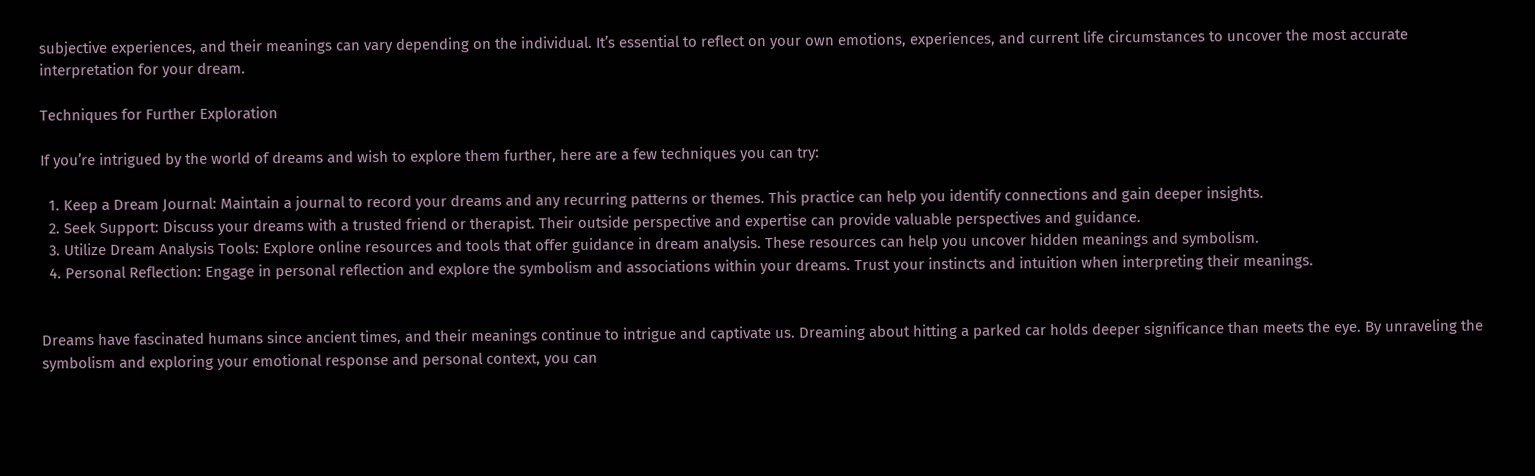subjective experiences, and their meanings can vary depending on the individual. It’s essential to reflect on your own emotions, experiences, and current life circumstances to uncover the most accurate interpretation for your dream.

Techniques for Further Exploration

If you’re intrigued by the world of dreams and wish to explore them further, here are a few techniques you can try:

  1. Keep a Dream Journal: Maintain a journal to record your dreams and any recurring patterns or themes. This practice can help you identify connections and gain deeper insights.
  2. Seek Support: Discuss your dreams with a trusted friend or therapist. Their outside perspective and expertise can provide valuable perspectives and guidance.
  3. Utilize Dream Analysis Tools: Explore online resources and tools that offer guidance in dream analysis. These resources can help you uncover hidden meanings and symbolism.
  4. Personal Reflection: Engage in personal reflection and explore the symbolism and associations within your dreams. Trust your instincts and intuition when interpreting their meanings.


Dreams have fascinated humans since ancient times, and their meanings continue to intrigue and captivate us. Dreaming about hitting a parked car holds deeper significance than meets the eye. By unraveling the symbolism and exploring your emotional response and personal context, you can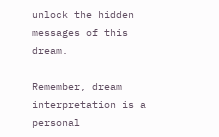unlock the hidden messages of this dream.

Remember, dream interpretation is a personal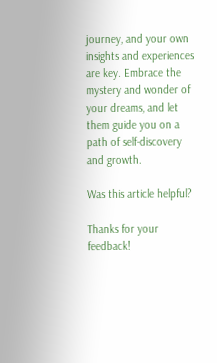journey, and your own insights and experiences are key. Embrace the mystery and wonder of your dreams, and let them guide you on a path of self-discovery and growth.

Was this article helpful?

Thanks for your feedback!